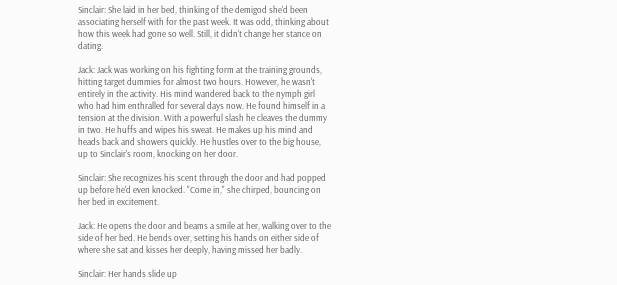Sinclair: She laid in her bed, thinking of the demigod she'd been associating herself with for the past week. It was odd, thinking about how this week had gone so well. Still, it didn't change her stance on dating.

Jack: Jack was working on his fighting form at the training grounds, hitting target dummies for almost two hours. However, he wasn't entirely in the activity. His mind wandered back to the nymph girl who had him enthralled for several days now. He found himself in a tension at the division. With a powerful slash he cleaves the dummy in two. He huffs and wipes his sweat. He makes up his mind and heads back and showers quickly. He hustles over to the big house, up to Sinclair's room, knocking on her door.

Sinclair: She recognizes his scent through the door and had popped up before he'd even knocked. "Come in," she chirped, bouncing on her bed in excitement.

Jack: He opens the door and beams a smile at her, walking over to the side of her bed. He bends over, setting his hands on either side of where she sat and kisses her deeply, having missed her badly.

Sinclair: Her hands slide up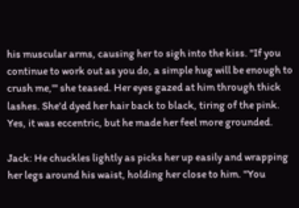his muscular arms, causing her to sigh into the kiss. "If you continue to work out as you do, a simple hug will be enough to crush me,'" she teased. Her eyes gazed at him through thick lashes. She'd dyed her hair back to black, tiring of the pink. Yes, it was eccentric, but he made her feel more grounded.

Jack: He chuckles lightly as picks her up easily and wrapping her legs around his waist, holding her close to him. "You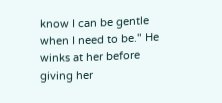know I can be gentle when I need to be." He winks at her before giving her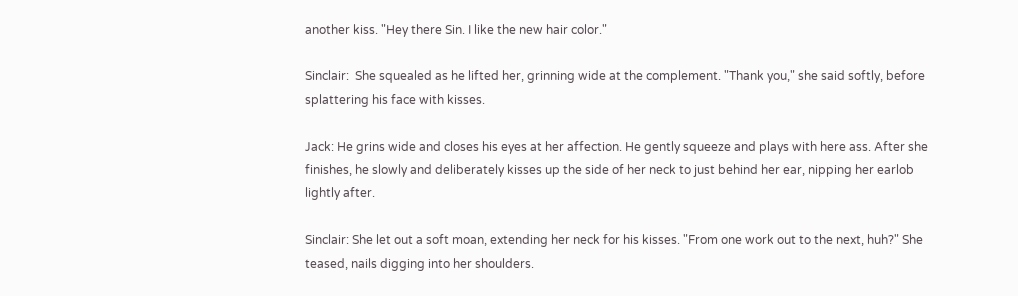another kiss. "Hey there Sin. I like the new hair color."

Sinclair:  She squealed as he lifted her, grinning wide at the complement. "Thank you," she said softly, before splattering his face with kisses.

Jack: He grins wide and closes his eyes at her affection. He gently squeeze and plays with here ass. After she finishes, he slowly and deliberately kisses up the side of her neck to just behind her ear, nipping her earlob lightly after.

Sinclair: She let out a soft moan, extending her neck for his kisses. "From one work out to the next, huh?" She teased, nails digging into her shoulders.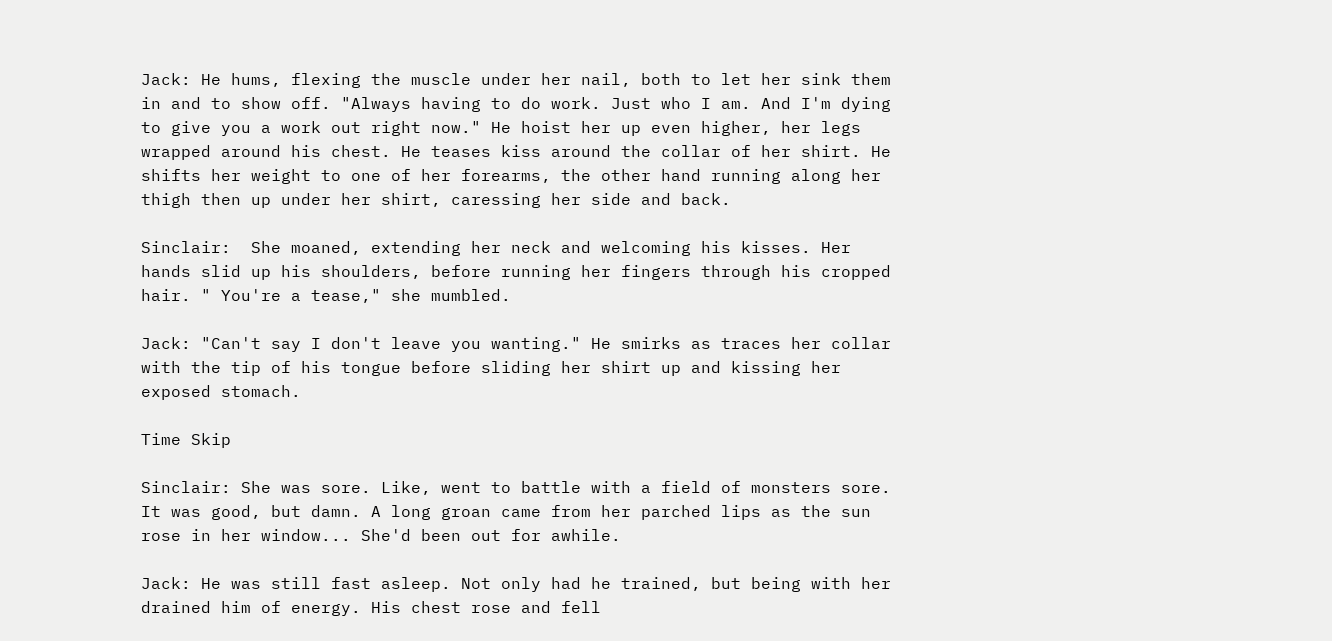Jack: He hums, flexing the muscle under her nail, both to let her sink them in and to show off. "Always having to do work. Just who I am. And I'm dying to give you a work out right now." He hoist her up even higher, her legs wrapped around his chest. He teases kiss around the collar of her shirt. He shifts her weight to one of her forearms, the other hand running along her thigh then up under her shirt, caressing her side and back.

Sinclair:  She moaned, extending her neck and welcoming his kisses. Her hands slid up his shoulders, before running her fingers through his cropped hair. " You're a tease," she mumbled.

Jack: "Can't say I don't leave you wanting." He smirks as traces her collar with the tip of his tongue before sliding her shirt up and kissing her exposed stomach.

Time Skip

Sinclair: She was sore. Like, went to battle with a field of monsters sore. It was good, but damn. A long groan came from her parched lips as the sun rose in her window... She'd been out for awhile.

Jack: He was still fast asleep. Not only had he trained, but being with her drained him of energy. His chest rose and fell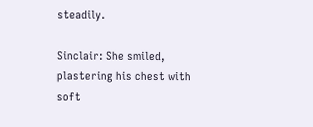steadily.

Sinclair: She smiled, plastering his chest with soft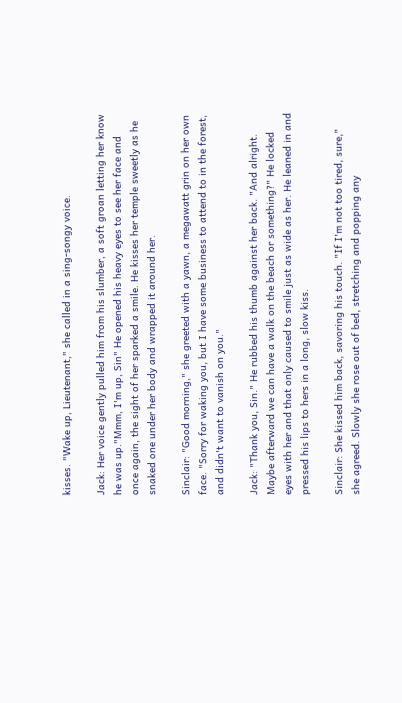kisses. "Wake up, Lieutenant," she called in a sing-songy voice.

Jack: Her voice gently pulled him from his slumber, a soft groan letting her know he was up."Mmm, I'm up, Sin" He opened his heavy eyes to see her face and once again, the sight of her sparked a smile. He kisses her temple sweetly as he snaked one under her body and wrapped it around her.

Sinclair: "Good morning," she greeted with a yawn, a megawatt grin on her own face. "Sorry for waking you, but I have some business to attend to in the forest, and didn't want to vanish on you."

Jack: "Thank you, Sin." He rubbed his thumb against her back. "And alright. Maybe afterward we can have a walk on the beach or something?" He locked eyes with her and that only caused to smile just as wide as her. He leaned in and pressed his lips to hers in a long, slow kiss.

Sinclair: She kissed him back, savoring his touch. "If I'm not too tired, sure," she agreed. Slowly she rose out of bed, stretching and popping any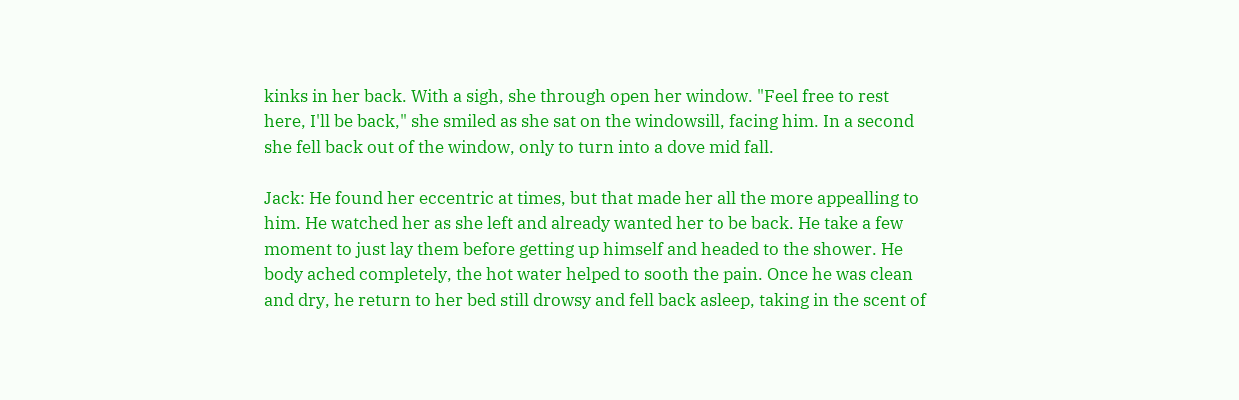kinks in her back. With a sigh, she through open her window. "Feel free to rest here, I'll be back," she smiled as she sat on the windowsill, facing him. In a second she fell back out of the window, only to turn into a dove mid fall.

Jack: He found her eccentric at times, but that made her all the more appealling to him. He watched her as she left and already wanted her to be back. He take a few moment to just lay them before getting up himself and headed to the shower. He body ached completely, the hot water helped to sooth the pain. Once he was clean and dry, he return to her bed still drowsy and fell back asleep, taking in the scent of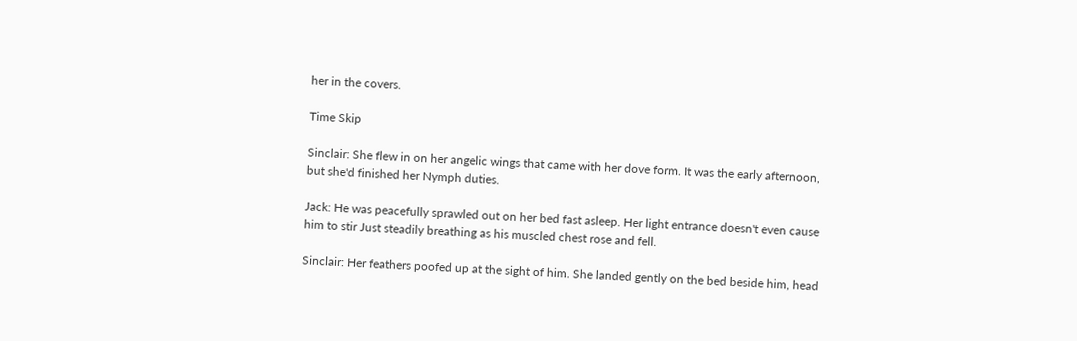her in the covers.

Time Skip

Sinclair: She flew in on her angelic wings that came with her dove form. It was the early afternoon, but she'd finished her Nymph duties.

Jack: He was peacefully sprawled out on her bed fast asleep. Her light entrance doesn't even cause him to stir Just steadily breathing as his muscled chest rose and fell.

Sinclair: Her feathers poofed up at the sight of him. She landed gently on the bed beside him, head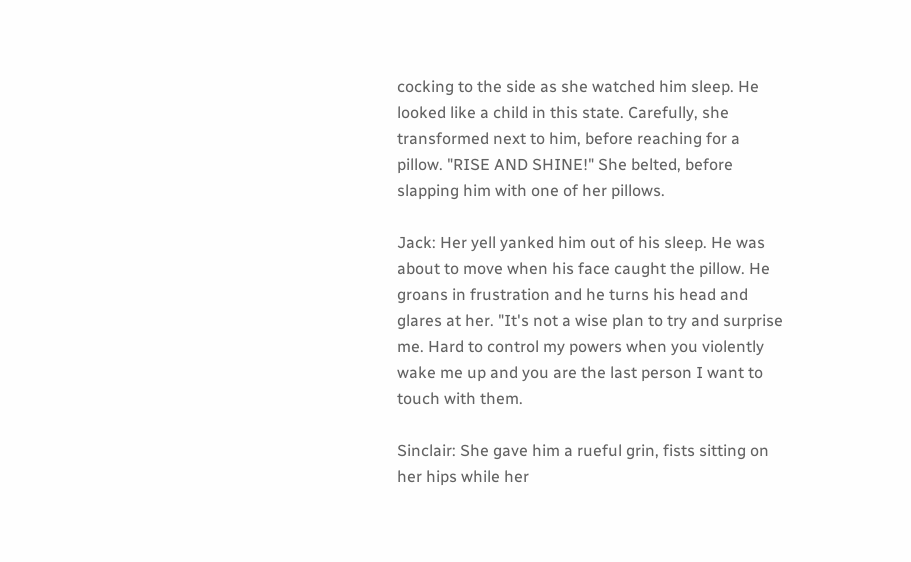cocking to the side as she watched him sleep. He looked like a child in this state. Carefully, she transformed next to him, before reaching for a pillow. "RISE AND SHINE!" She belted, before slapping him with one of her pillows.

Jack: Her yell yanked him out of his sleep. He was about to move when his face caught the pillow. He groans in frustration and he turns his head and glares at her. "It's not a wise plan to try and surprise me. Hard to control my powers when you violently wake me up and you are the last person I want to touch with them.

Sinclair: She gave him a rueful grin, fists sitting on her hips while her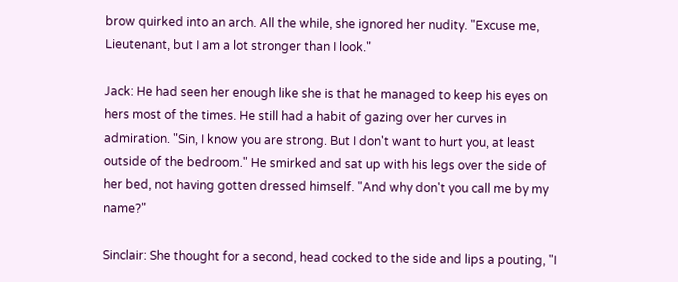brow quirked into an arch. All the while, she ignored her nudity. "Excuse me, Lieutenant, but I am a lot stronger than I look."

Jack: He had seen her enough like she is that he managed to keep his eyes on hers most of the times. He still had a habit of gazing over her curves in admiration. "Sin, I know you are strong. But I don't want to hurt you, at least outside of the bedroom." He smirked and sat up with his legs over the side of her bed, not having gotten dressed himself. "And why don't you call me by my name?"

Sinclair: She thought for a second, head cocked to the side and lips a pouting, "I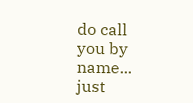do call you by name... just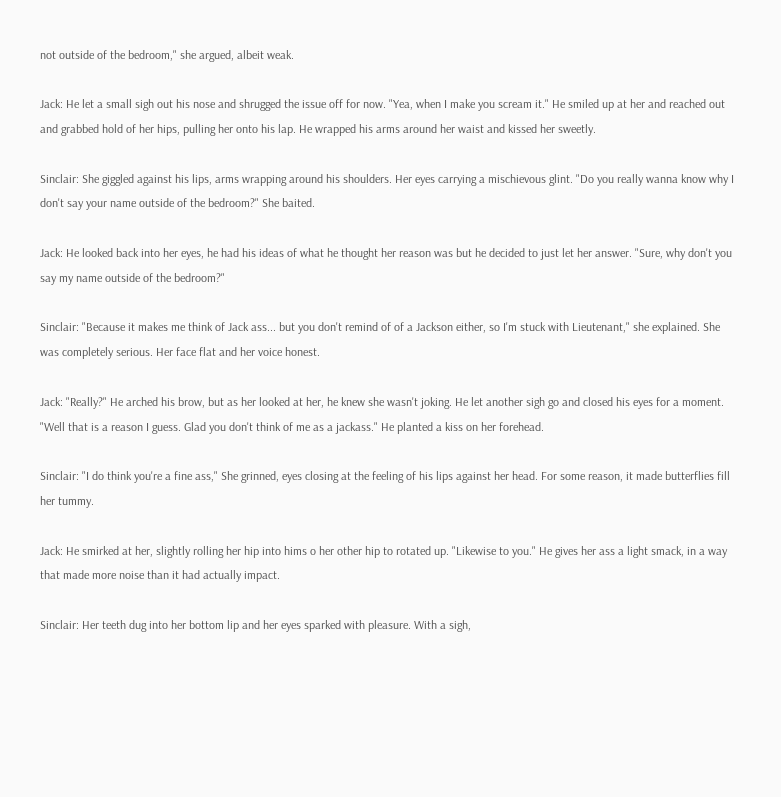not outside of the bedroom," she argued, albeit weak.

Jack: He let a small sigh out his nose and shrugged the issue off for now. "Yea, when I make you scream it." He smiled up at her and reached out and grabbed hold of her hips, pulling her onto his lap. He wrapped his arms around her waist and kissed her sweetly.

Sinclair: She giggled against his lips, arms wrapping around his shoulders. Her eyes carrying a mischievous glint. "Do you really wanna know why I don't say your name outside of the bedroom?" She baited.

Jack: He looked back into her eyes, he had his ideas of what he thought her reason was but he decided to just let her answer. "Sure, why don't you say my name outside of the bedroom?"

Sinclair: "Because it makes me think of Jack ass... but you don't remind of of a Jackson either, so I'm stuck with Lieutenant," she explained. She was completely serious. Her face flat and her voice honest.

Jack: "Really?" He arched his brow, but as her looked at her, he knew she wasn't joking. He let another sigh go and closed his eyes for a moment. "Well that is a reason I guess. Glad you don't think of me as a jackass." He planted a kiss on her forehead.

Sinclair: "I do think you're a fine ass," She grinned, eyes closing at the feeling of his lips against her head. For some reason, it made butterflies fill her tummy.

Jack: He smirked at her, slightly rolling her hip into hims o her other hip to rotated up. "Likewise to you." He gives her ass a light smack, in a way that made more noise than it had actually impact.

Sinclair: Her teeth dug into her bottom lip and her eyes sparked with pleasure. With a sigh,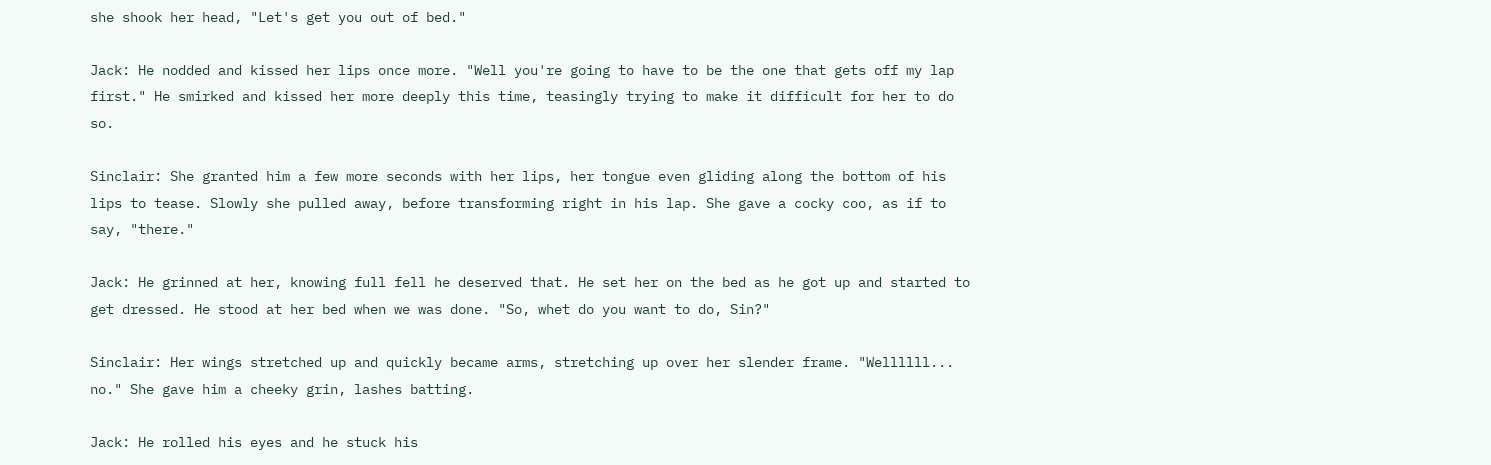she shook her head, "Let's get you out of bed."

Jack: He nodded and kissed her lips once more. "Well you're going to have to be the one that gets off my lap first." He smirked and kissed her more deeply this time, teasingly trying to make it difficult for her to do so.

Sinclair: She granted him a few more seconds with her lips, her tongue even gliding along the bottom of his lips to tease. Slowly she pulled away, before transforming right in his lap. She gave a cocky coo, as if to say, "there."

Jack: He grinned at her, knowing full fell he deserved that. He set her on the bed as he got up and started to get dressed. He stood at her bed when we was done. "So, whet do you want to do, Sin?"

Sinclair: Her wings stretched up and quickly became arms, stretching up over her slender frame. "Wellllll... no." She gave him a cheeky grin, lashes batting.

Jack: He rolled his eyes and he stuck his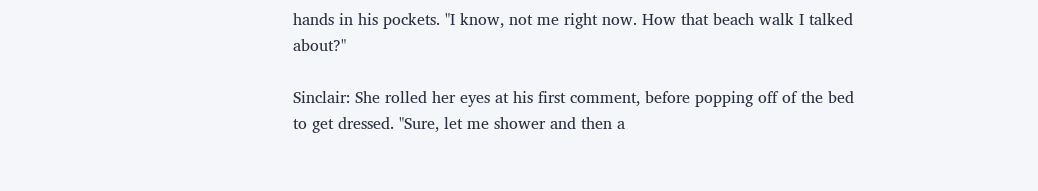hands in his pockets. "I know, not me right now. How that beach walk I talked about?"

Sinclair: She rolled her eyes at his first comment, before popping off of the bed to get dressed. "Sure, let me shower and then a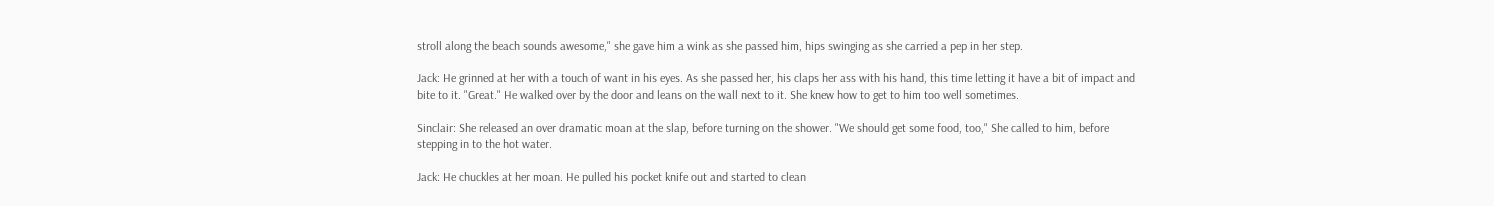stroll along the beach sounds awesome," she gave him a wink as she passed him, hips swinging as she carried a pep in her step.

Jack: He grinned at her with a touch of want in his eyes. As she passed her, his claps her ass with his hand, this time letting it have a bit of impact and bite to it. "Great." He walked over by the door and leans on the wall next to it. She knew how to get to him too well sometimes.

Sinclair: She released an over dramatic moan at the slap, before turning on the shower. "We should get some food, too," She called to him, before stepping in to the hot water.

Jack: He chuckles at her moan. He pulled his pocket knife out and started to clean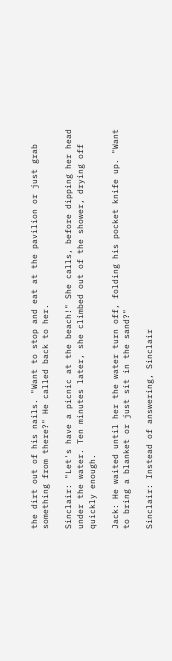the dirt out of his nails. "Want to stop and eat at the pavilion or just grab something from there?" He called back to her.

Sinclair: "Let's have a picnic at the beach!" She calls, before dipping her head under the water. Ten minutes later, she climbed out of the shower, drying off quickly enough.

Jack: He waited until her the water turn off, folding his pocket knife up. "Want to bring a blanket or just sit in the sand?"

Sinclair: Instead of answering, Sinclair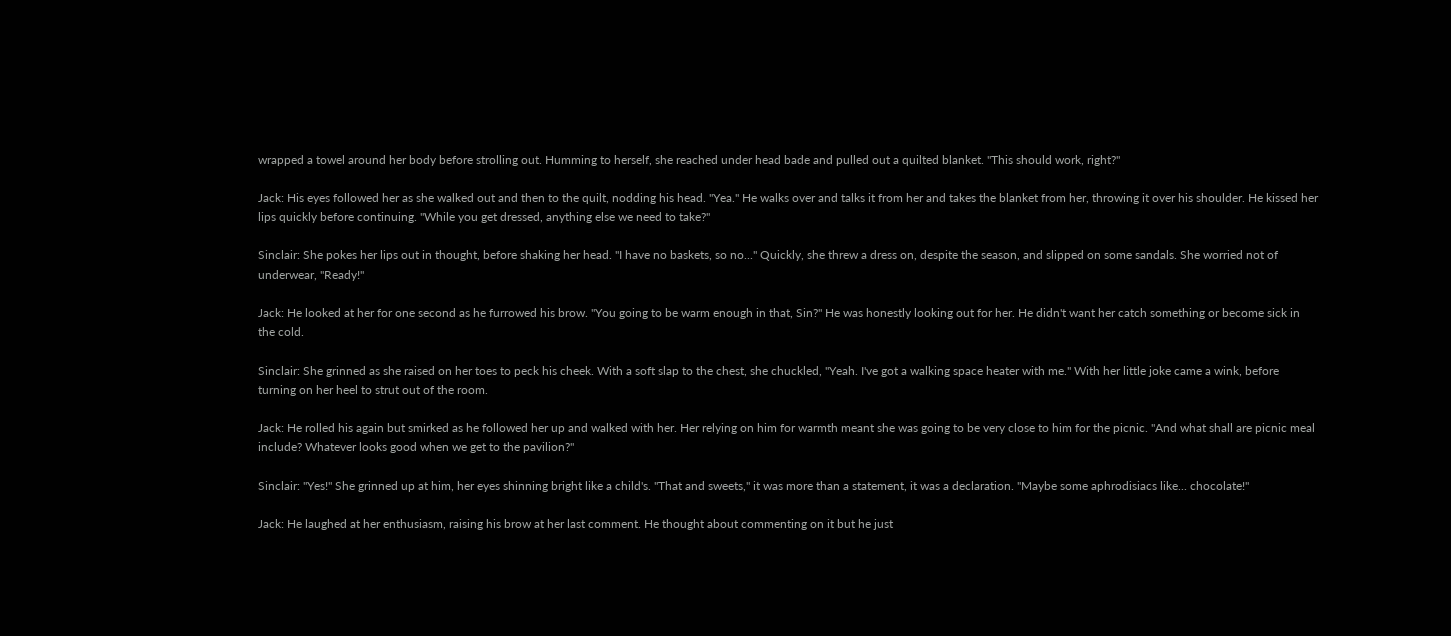wrapped a towel around her body before strolling out. Humming to herself, she reached under head bade and pulled out a quilted blanket. "This should work, right?"

Jack: His eyes followed her as she walked out and then to the quilt, nodding his head. "Yea." He walks over and talks it from her and takes the blanket from her, throwing it over his shoulder. He kissed her lips quickly before continuing. "While you get dressed, anything else we need to take?"

Sinclair: She pokes her lips out in thought, before shaking her head. "I have no baskets, so no..." Quickly, she threw a dress on, despite the season, and slipped on some sandals. She worried not of underwear, "Ready!"

Jack: He looked at her for one second as he furrowed his brow. "You going to be warm enough in that, Sin?" He was honestly looking out for her. He didn't want her catch something or become sick in the cold.

Sinclair: She grinned as she raised on her toes to peck his cheek. With a soft slap to the chest, she chuckled, "Yeah. I've got a walking space heater with me." With her little joke came a wink, before turning on her heel to strut out of the room.

Jack: He rolled his again but smirked as he followed her up and walked with her. Her relying on him for warmth meant she was going to be very close to him for the picnic. "And what shall are picnic meal include? Whatever looks good when we get to the pavilion?"

Sinclair: "Yes!" She grinned up at him, her eyes shinning bright like a child's. "That and sweets," it was more than a statement, it was a declaration. "Maybe some aphrodisiacs like... chocolate!"

Jack: He laughed at her enthusiasm, raising his brow at her last comment. He thought about commenting on it but he just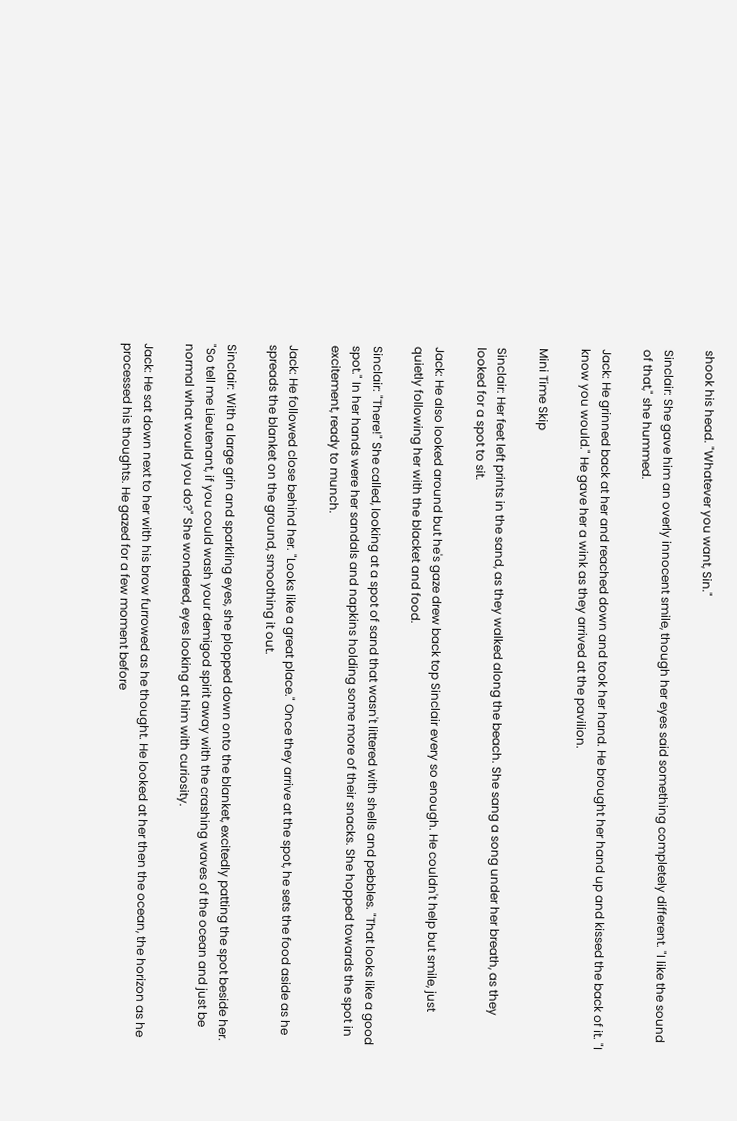shook his head. "Whatever you want, Sin."

Sinclair: She gave him an overly innocent smile, though her eyes said something completely different. "I like the sound of that," she hummed.

Jack: He grinned back at her and reached down and took her hand. He brought her hand up and kissed the back of it. "I know you would." He gave her a wink as they arrived at the pavilion.

Mini Time Skip

Sinclair: Her feet left prints in the sand, as they walked along the beach. She sang a song under her breath, as they looked for a spot to sit.

Jack: He also looked around but he's gaze drew back top Sinclair every so enough. He couldn't help but smile, just quietly following her with the blacket and food.

Sinclair: "There!" She called, looking at a spot of sand that wasn't littered with shells and pebbles. "That looks like a good spot." In her hands were her sandals and napkins holding some more of their snacks. She hopped towards the spot in excitement, ready to munch.

Jack: He followed close behind her. "Looks like a great place." Once they arrive at the spot, he sets the food aside as he spreads the blanket on the ground, smoothing it out.

Sinclair: With a large grin and sparkling eyes, she plopped down onto the blanket, excitedly patting the spot beside her. "So tell me Lieutenant, if you could wash your demigod spirit away with the crashing waves of the ocean and just be normal what would you do?" She wondered, eyes looking at him with curiosity.

Jack: He sat down next to her with his brow furrowed as he thought. He looked at her then the ocean, the horizon as he processed his thoughts. He gazed for a few moment before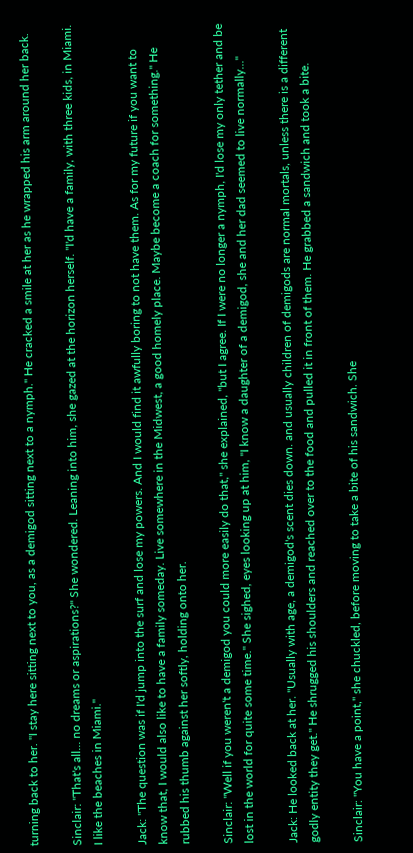turning back to her. "I stay here sitting next to you, as a demigod sitting next to a nymph." He cracked a smile at her as he wrapped his arm around her back.

Sinclair: "That's all... no dreams or aspirations?" She wondered. Leaning into him, she gazed at the horizon herself. "I'd have a family, with three kids, in Miami. I like the beaches in Miami."

Jack: "The question was if I'd jump into the surf and lose my powers. And I would find it awfully boring to not have them. As for my future if you want to know that, I would also like to have a family someday. Live somewhere in the Midwest, a good homely place. Maybe become a coach for something." He rubbed his thumb against her softly, holding onto her.

Sinclair: "Well if you weren't a demigod you could more easily do that," she explained, "but I agree. If I were no longer a nymph, I'd lose my only tether and be lost in the world for quite some time." She sighed, eyes looking up at him, "I know a daughter of a demigod, she and her dad seemed to live normally..."

Jack: He looked back at her. "Usually with age, a demigod's scent dies down. and usually children of demigods are normal mortals, unless there is a different godly entity they get." He shrugged his shoulders and reached over to the food and pulled it in front of them. He grabbed a sandwich and took a bite.

Sinclair: "You have a point," she chuckled, before moving to take a bite of his sandwich. She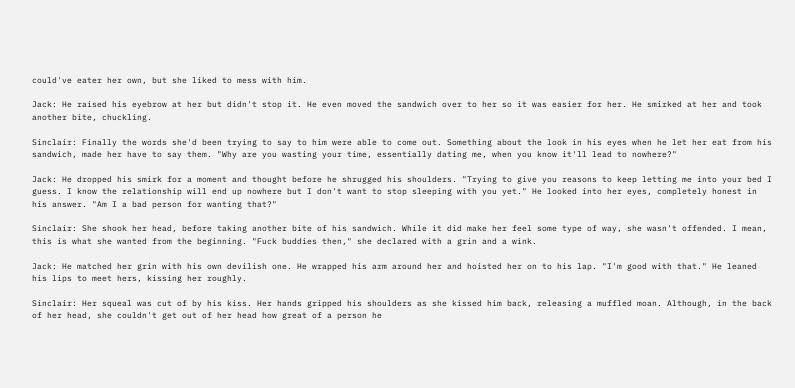could've eater her own, but she liked to mess with him.

Jack: He raised his eyebrow at her but didn't stop it. He even moved the sandwich over to her so it was easier for her. He smirked at her and took another bite, chuckling.

Sinclair: Finally the words she'd been trying to say to him were able to come out. Something about the look in his eyes when he let her eat from his sandwich, made her have to say them. "Why are you wasting your time, essentially dating me, when you know it'll lead to nowhere?"

Jack: He dropped his smirk for a moment and thought before he shrugged his shoulders. "Trying to give you reasons to keep letting me into your bed I guess. I know the relationship will end up nowhere but I don't want to stop sleeping with you yet." He looked into her eyes, completely honest in his answer. "Am I a bad person for wanting that?"

Sinclair: She shook her head, before taking another bite of his sandwich. While it did make her feel some type of way, she wasn't offended. I mean, this is what she wanted from the beginning. "Fuck buddies then," she declared with a grin and a wink.

Jack: He matched her grin with his own devilish one. He wrapped his arm around her and hoisted her on to his lap. "I'm good with that." He leaned his lips to meet hers, kissing her roughly.

Sinclair: Her squeal was cut of by his kiss. Her hands gripped his shoulders as she kissed him back, releasing a muffled moan. Although, in the back of her head, she couldn't get out of her head how great of a person he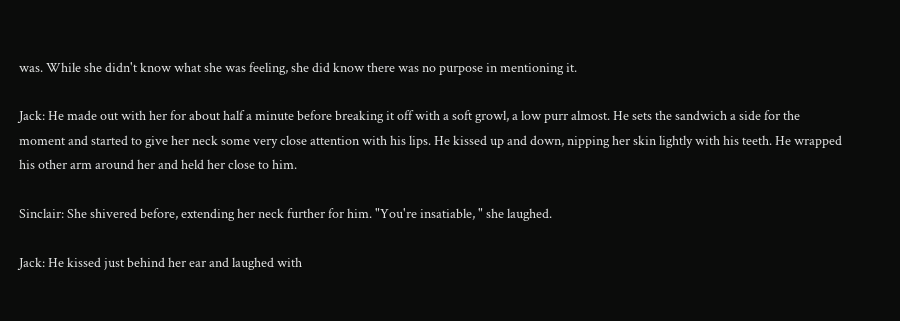was. While she didn't know what she was feeling, she did know there was no purpose in mentioning it.

Jack: He made out with her for about half a minute before breaking it off with a soft growl, a low purr almost. He sets the sandwich a side for the moment and started to give her neck some very close attention with his lips. He kissed up and down, nipping her skin lightly with his teeth. He wrapped his other arm around her and held her close to him.

Sinclair: She shivered before, extending her neck further for him. "You're insatiable, " she laughed.

Jack: He kissed just behind her ear and laughed with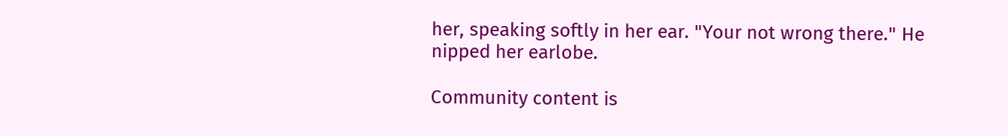her, speaking softly in her ear. "Your not wrong there." He nipped her earlobe.

Community content is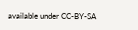available under CC-BY-SA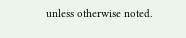unless otherwise noted.